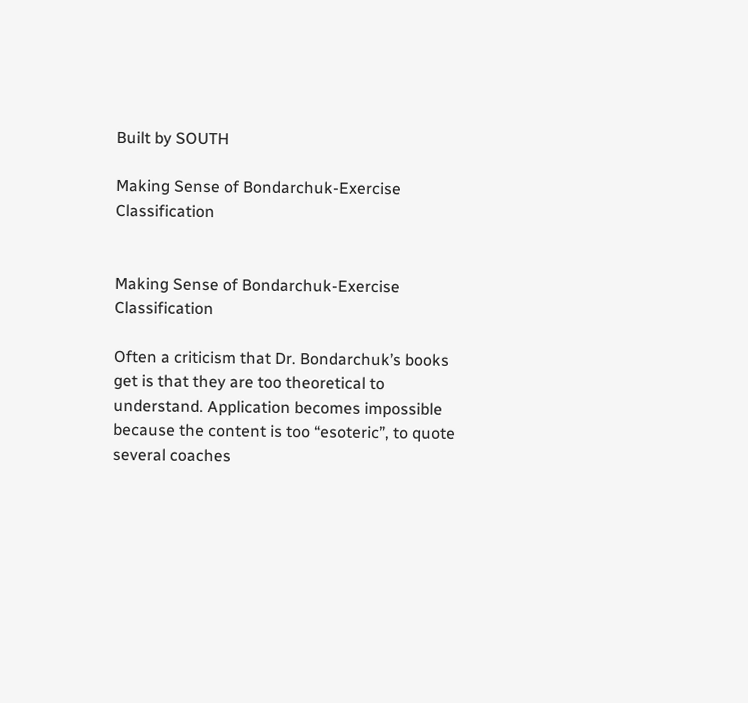Built by SOUTH

Making Sense of Bondarchuk-Exercise Classification


Making Sense of Bondarchuk-Exercise Classification

Often a criticism that Dr. Bondarchuk’s books get is that they are too theoretical to understand. Application becomes impossible because the content is too “esoteric”, to quote several coaches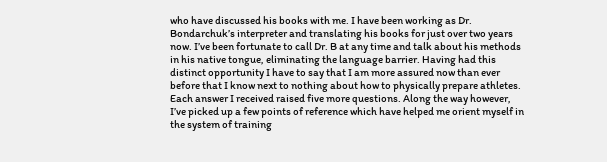who have discussed his books with me. I have been working as Dr. Bondarchuk’s interpreter and translating his books for just over two years now. I’ve been fortunate to call Dr. B at any time and talk about his methods in his native tongue, eliminating the language barrier. Having had this distinct opportunity I have to say that I am more assured now than ever before that I know next to nothing about how to physically prepare athletes. Each answer I received raised five more questions. Along the way however, I’ve picked up a few points of reference which have helped me orient myself in the system of training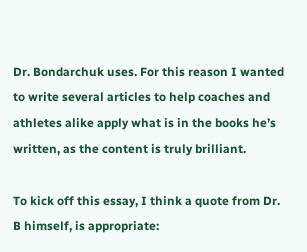Dr. Bondarchuk uses. For this reason I wanted to write several articles to help coaches and athletes alike apply what is in the books he’s written, as the content is truly brilliant.

To kick off this essay, I think a quote from Dr. B himself, is appropriate: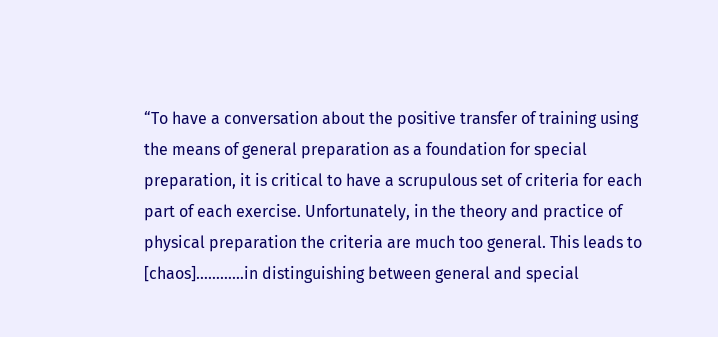“To have a conversation about the positive transfer of training using the means of general preparation as a foundation for special preparation, it is critical to have a scrupulous set of criteria for each part of each exercise. Unfortunately, in the theory and practice of physical preparation the criteria are much too general. This leads to [chaos]…………in distinguishing between general and special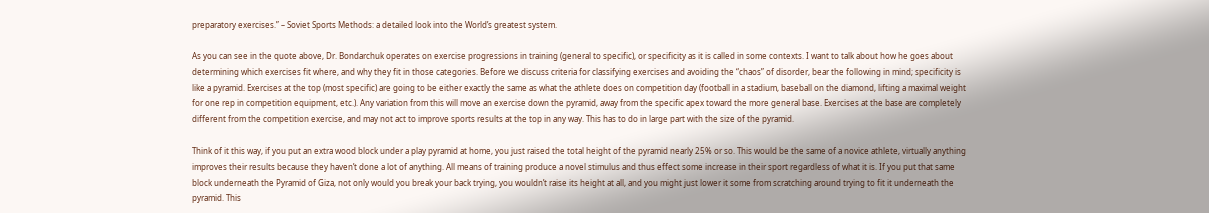preparatory exercises.” – Soviet Sports Methods: a detailed look into the World’s greatest system.

As you can see in the quote above, Dr. Bondarchuk operates on exercise progressions in training (general to specific), or specificity as it is called in some contexts. I want to talk about how he goes about determining which exercises fit where, and why they fit in those categories. Before we discuss criteria for classifying exercises and avoiding the “chaos” of disorder, bear the following in mind; specificity is like a pyramid. Exercises at the top (most specific) are going to be either exactly the same as what the athlete does on competition day (football in a stadium, baseball on the diamond, lifting a maximal weight for one rep in competition equipment, etc.). Any variation from this will move an exercise down the pyramid, away from the specific apex toward the more general base. Exercises at the base are completely different from the competition exercise, and may not act to improve sports results at the top in any way. This has to do in large part with the size of the pyramid.

Think of it this way, if you put an extra wood block under a play pyramid at home, you just raised the total height of the pyramid nearly 25% or so. This would be the same of a novice athlete, virtually anything improves their results because they haven’t done a lot of anything. All means of training produce a novel stimulus and thus effect some increase in their sport regardless of what it is. If you put that same block underneath the Pyramid of Giza, not only would you break your back trying, you wouldn’t raise its height at all, and you might just lower it some from scratching around trying to fit it underneath the pyramid. This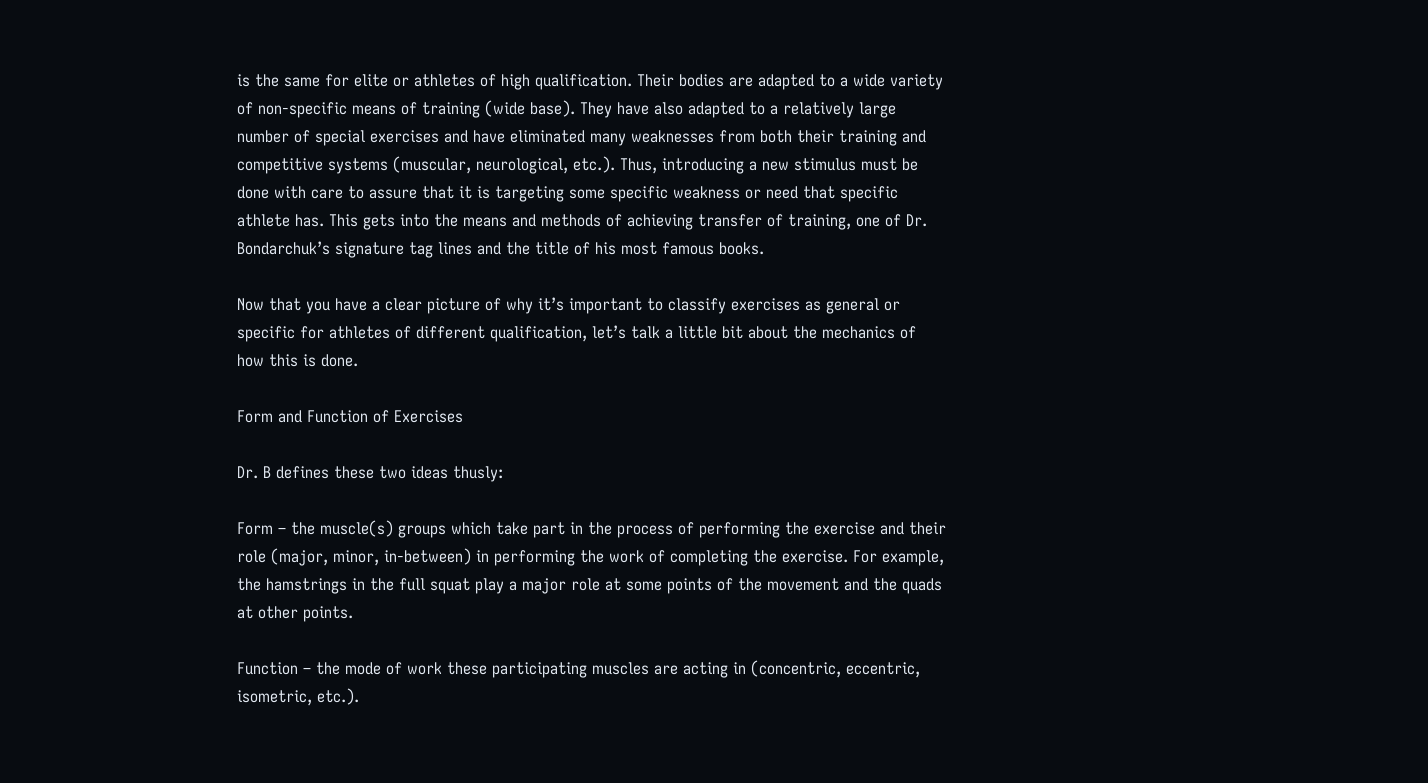is the same for elite or athletes of high qualification. Their bodies are adapted to a wide variety of non-specific means of training (wide base). They have also adapted to a relatively large number of special exercises and have eliminated many weaknesses from both their training and competitive systems (muscular, neurological, etc.). Thus, introducing a new stimulus must be done with care to assure that it is targeting some specific weakness or need that specific athlete has. This gets into the means and methods of achieving transfer of training, one of Dr. Bondarchuk’s signature tag lines and the title of his most famous books.

Now that you have a clear picture of why it’s important to classify exercises as general or specific for athletes of different qualification, let’s talk a little bit about the mechanics of how this is done.

Form and Function of Exercises

Dr. B defines these two ideas thusly:

Form – the muscle(s) groups which take part in the process of performing the exercise and their role (major, minor, in-between) in performing the work of completing the exercise. For example, the hamstrings in the full squat play a major role at some points of the movement and the quads at other points.

Function – the mode of work these participating muscles are acting in (concentric, eccentric, isometric, etc.).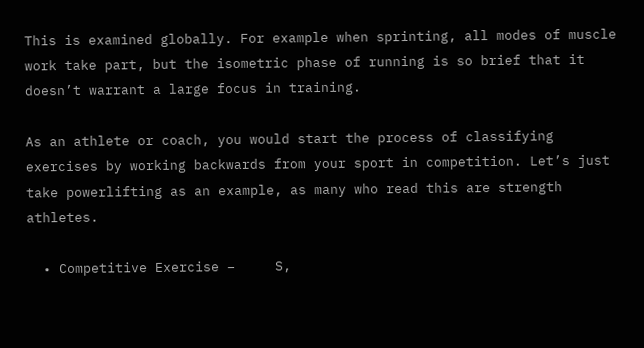This is examined globally. For example when sprinting, all modes of muscle work take part, but the isometric phase of running is so brief that it doesn’t warrant a large focus in training.

As an athlete or coach, you would start the process of classifying exercises by working backwards from your sport in competition. Let’s just take powerlifting as an example, as many who read this are strength athletes.

  • Competitive Exercise –     S,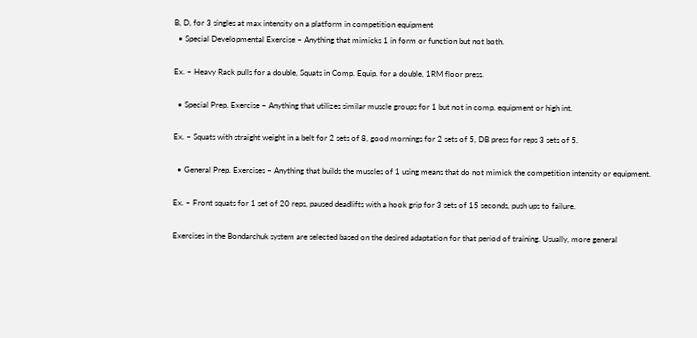B, D, for 3 singles at max intensity on a platform in competition equipment
  • Special Developmental Exercise – Anything that mimicks 1 in form or function but not both.

Ex. – Heavy Rack pulls for a double, Squats in Comp. Equip. for a double, 1RM floor press.

  • Special Prep. Exercise – Anything that utilizes similar muscle groups for 1 but not in comp. equipment or high int.

Ex. – Squats with straight weight in a belt for 2 sets of 8, good mornings for 2 sets of 5, DB press for reps 3 sets of 5.

  • General Prep. Exercises – Anything that builds the muscles of 1 using means that do not mimick the competition intensity or equipment.

Ex. – Front squats for 1 set of 20 reps, paused deadlifts with a hook grip for 3 sets of 15 seconds, push ups to failure.

Exercises in the Bondarchuk system are selected based on the desired adaptation for that period of training. Usually, more general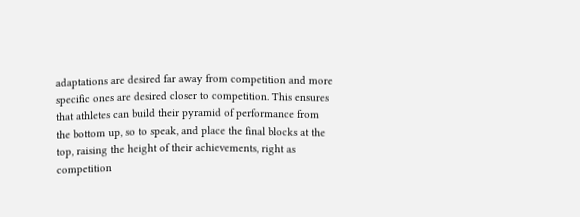adaptations are desired far away from competition and more specific ones are desired closer to competition. This ensures that athletes can build their pyramid of performance from the bottom up, so to speak, and place the final blocks at the top, raising the height of their achievements, right as competition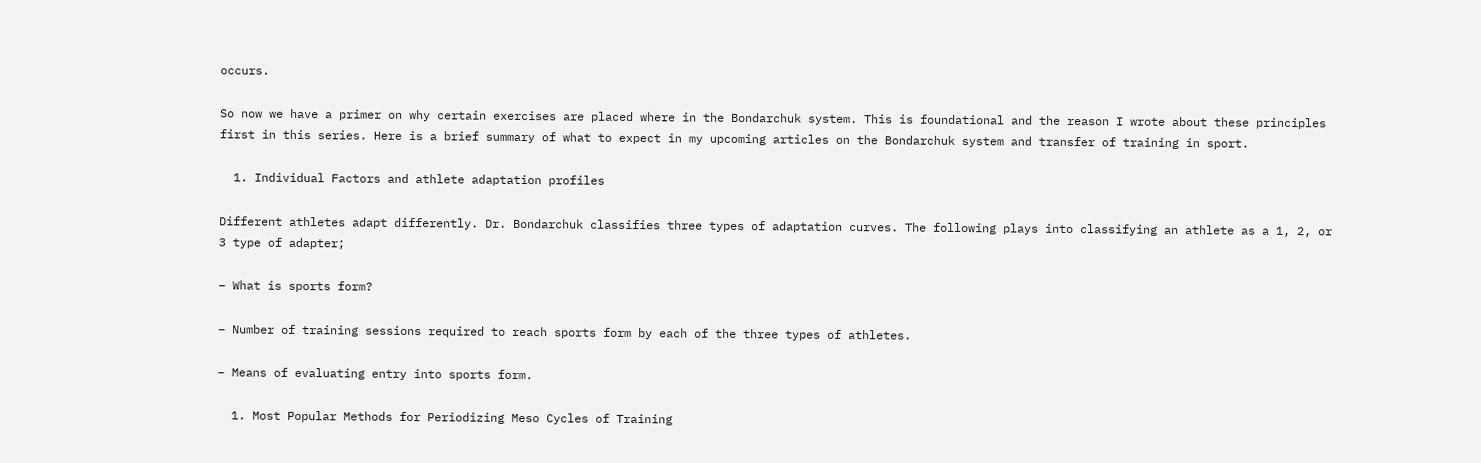occurs.

So now we have a primer on why certain exercises are placed where in the Bondarchuk system. This is foundational and the reason I wrote about these principles first in this series. Here is a brief summary of what to expect in my upcoming articles on the Bondarchuk system and transfer of training in sport.

  1. Individual Factors and athlete adaptation profiles

Different athletes adapt differently. Dr. Bondarchuk classifies three types of adaptation curves. The following plays into classifying an athlete as a 1, 2, or 3 type of adapter;

– What is sports form?

– Number of training sessions required to reach sports form by each of the three types of athletes.

– Means of evaluating entry into sports form.

  1. Most Popular Methods for Periodizing Meso Cycles of Training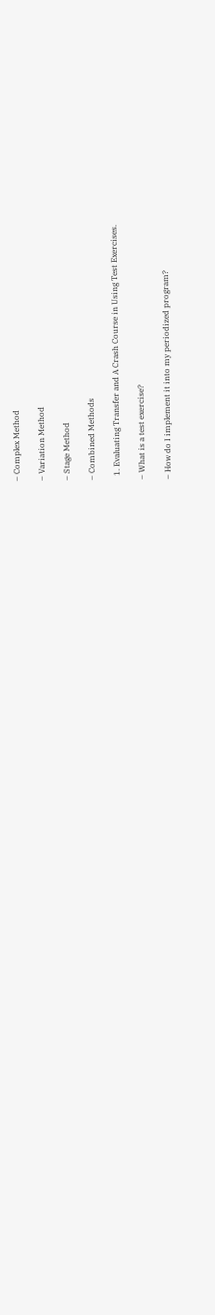– Complex Method

– Variation Method

– Stage Method

– Combined Methods

  1. Evaluating Transfer and A Crash Course in Using Test Exercises.

– What is a test exercise?

– How do I implement it into my periodized program?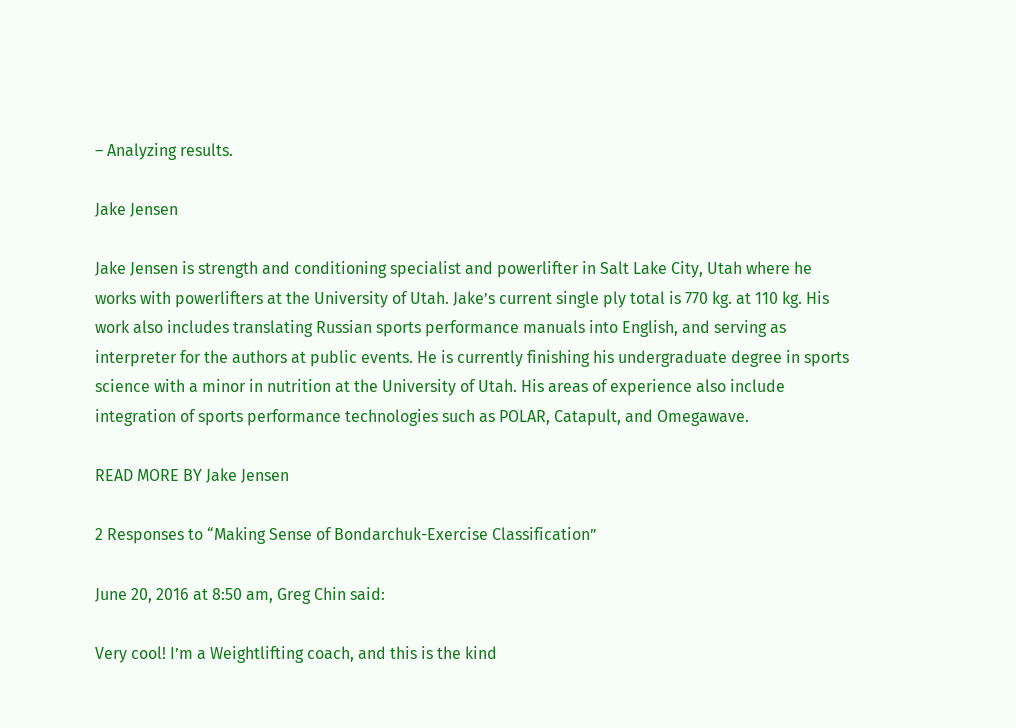– Analyzing results.

Jake Jensen

Jake Jensen is strength and conditioning specialist and powerlifter in Salt Lake City, Utah where he works with powerlifters at the University of Utah. Jake’s current single ply total is 770 kg. at 110 kg. His work also includes translating Russian sports performance manuals into English, and serving as interpreter for the authors at public events. He is currently finishing his undergraduate degree in sports science with a minor in nutrition at the University of Utah. His areas of experience also include integration of sports performance technologies such as POLAR, Catapult, and Omegawave.

READ MORE BY Jake Jensen

2 Responses to “Making Sense of Bondarchuk-Exercise Classification”

June 20, 2016 at 8:50 am, Greg Chin said:

Very cool! I’m a Weightlifting coach, and this is the kind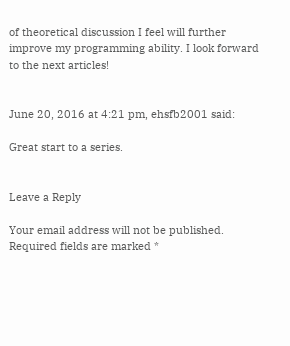of theoretical discussion I feel will further improve my programming ability. I look forward to the next articles!


June 20, 2016 at 4:21 pm, ehsfb2001 said:

Great start to a series.


Leave a Reply

Your email address will not be published. Required fields are marked *